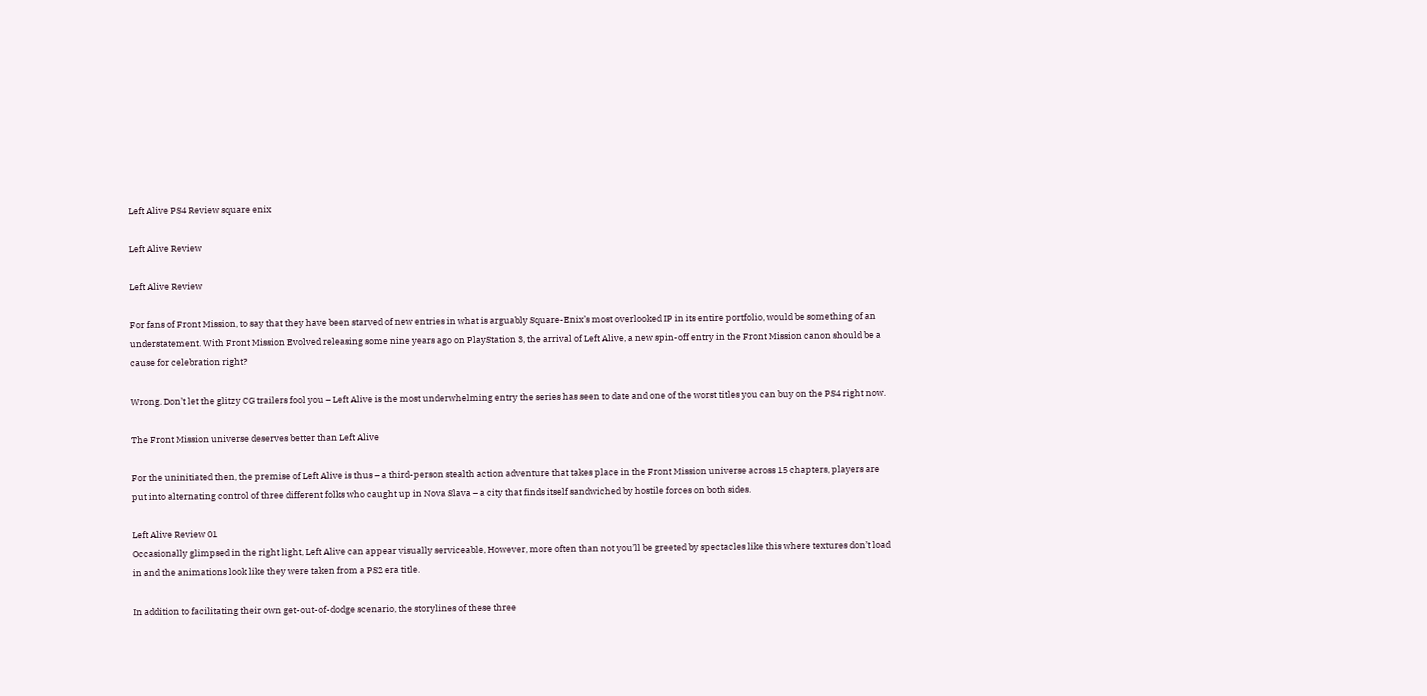Left Alive PS4 Review square enix

Left Alive Review

Left Alive Review

For fans of Front Mission, to say that they have been starved of new entries in what is arguably Square-Enix’s most overlooked IP in its entire portfolio, would be something of an understatement. With Front Mission Evolved releasing some nine years ago on PlayStation 3, the arrival of Left Alive, a new spin-off entry in the Front Mission canon should be a cause for celebration right?

Wrong. Don’t let the glitzy CG trailers fool you – Left Alive is the most underwhelming entry the series has seen to date and one of the worst titles you can buy on the PS4 right now.

The Front Mission universe deserves better than Left Alive

For the uninitiated then, the premise of Left Alive is thus – a third-person stealth action adventure that takes place in the Front Mission universe across 15 chapters, players are put into alternating control of three different folks who caught up in Nova Slava – a city that finds itself sandwiched by hostile forces on both sides.

Left Alive Review 01
Occasionally glimpsed in the right light, Left Alive can appear visually serviceable, However, more often than not you’ll be greeted by spectacles like this where textures don’t load in and the animations look like they were taken from a PS2 era title.

In addition to facilitating their own get-out-of-dodge scenario, the storylines of these three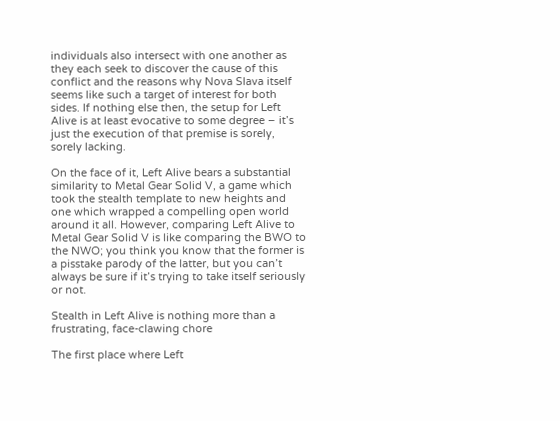individuals also intersect with one another as they each seek to discover the cause of this conflict and the reasons why Nova Slava itself seems like such a target of interest for both sides. If nothing else then, the setup for Left Alive is at least evocative to some degree – it’s just the execution of that premise is sorely, sorely lacking.

On the face of it, Left Alive bears a substantial similarity to Metal Gear Solid V, a game which took the stealth template to new heights and one which wrapped a compelling open world around it all. However, comparing Left Alive to Metal Gear Solid V is like comparing the BWO to the NWO; you think you know that the former is a pisstake parody of the latter, but you can’t always be sure if it’s trying to take itself seriously or not.

Stealth in Left Alive is nothing more than a frustrating, face-clawing chore

The first place where Left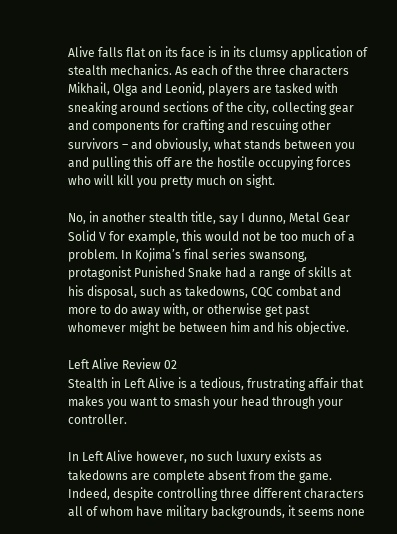Alive falls flat on its face is in its clumsy application of stealth mechanics. As each of the three characters Mikhail, Olga and Leonid, players are tasked with sneaking around sections of the city, collecting gear and components for crafting and rescuing other survivors – and obviously, what stands between you and pulling this off are the hostile occupying forces who will kill you pretty much on sight.

No, in another stealth title, say I dunno, Metal Gear Solid V for example, this would not be too much of a problem. In Kojima’s final series swansong, protagonist Punished Snake had a range of skills at his disposal, such as takedowns, CQC combat and more to do away with, or otherwise get past whomever might be between him and his objective.

Left Alive Review 02
Stealth in Left Alive is a tedious, frustrating affair that makes you want to smash your head through your controller.

In Left Alive however, no such luxury exists as takedowns are complete absent from the game. Indeed, despite controlling three different characters all of whom have military backgrounds, it seems none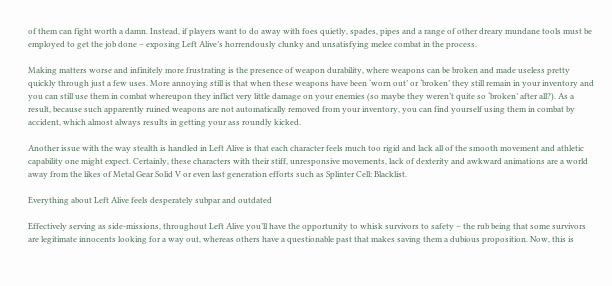of them can fight worth a damn. Instead, if players want to do away with foes quietly, spades, pipes and a range of other dreary mundane tools must be employed to get the job done – exposing Left Alive’s horrendously clunky and unsatisfying melee combat in the process.

Making matters worse and infinitely more frustrating is the presence of weapon durability, where weapons can be broken and made useless pretty quickly through just a few uses. More annoying still is that when these weapons have been ‘worn out’ or ‘broken’ they still remain in your inventory and you can still use them in combat whereupon they inflict very little damage on your enemies (so maybe they weren’t quite so ‘broken’ after all?). As a result, because such apparently ruined weapons are not automatically removed from your inventory, you can find yourself using them in combat by accident, which almost always results in getting your ass roundly kicked.

Another issue with the way stealth is handled in Left Alive is that each character feels much too rigid and lack all of the smooth movement and athletic capability one might expect. Certainly, these characters with their stiff, unresponsive movements, lack of dexterity and awkward animations are a world away from the likes of Metal Gear Solid V or even last generation efforts such as Splinter Cell: Blacklist.

Everything about Left Alive feels desperately subpar and outdated

Effectively serving as side-missions, throughout Left Alive you’ll have the opportunity to whisk survivors to safety – the rub being that some survivors are legitimate innocents looking for a way out, whereas others have a questionable past that makes saving them a dubious proposition. Now, this is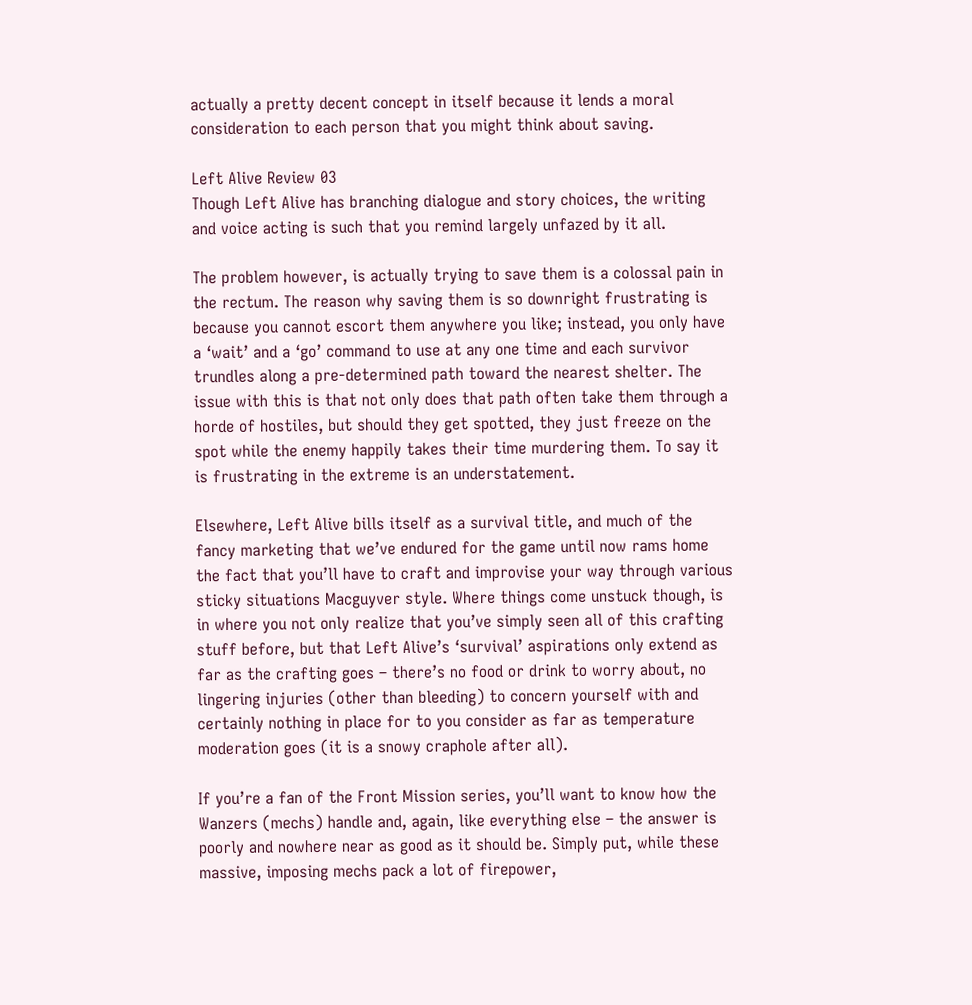actually a pretty decent concept in itself because it lends a moral consideration to each person that you might think about saving.

Left Alive Review 03
Though Left Alive has branching dialogue and story choices, the writing and voice acting is such that you remind largely unfazed by it all.

The problem however, is actually trying to save them is a colossal pain in the rectum. The reason why saving them is so downright frustrating is because you cannot escort them anywhere you like; instead, you only have a ‘wait’ and a ‘go’ command to use at any one time and each survivor trundles along a pre-determined path toward the nearest shelter. The issue with this is that not only does that path often take them through a horde of hostiles, but should they get spotted, they just freeze on the spot while the enemy happily takes their time murdering them. To say it is frustrating in the extreme is an understatement.

Elsewhere, Left Alive bills itself as a survival title, and much of the fancy marketing that we’ve endured for the game until now rams home the fact that you’ll have to craft and improvise your way through various sticky situations Macguyver style. Where things come unstuck though, is in where you not only realize that you’ve simply seen all of this crafting stuff before, but that Left Alive’s ‘survival’ aspirations only extend as far as the crafting goes – there’s no food or drink to worry about, no lingering injuries (other than bleeding) to concern yourself with and certainly nothing in place for to you consider as far as temperature moderation goes (it is a snowy craphole after all).

If you’re a fan of the Front Mission series, you’ll want to know how the Wanzers (mechs) handle and, again, like everything else – the answer is poorly and nowhere near as good as it should be. Simply put, while these massive, imposing mechs pack a lot of firepower,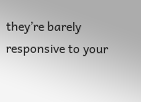they’re barely responsive to your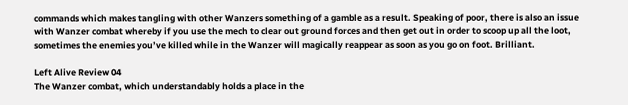commands which makes tangling with other Wanzers something of a gamble as a result. Speaking of poor, there is also an issue with Wanzer combat whereby if you use the mech to clear out ground forces and then get out in order to scoop up all the loot, sometimes the enemies you’ve killed while in the Wanzer will magically reappear as soon as you go on foot. Brilliant.

Left Alive Review 04
The Wanzer combat, which understandably holds a place in the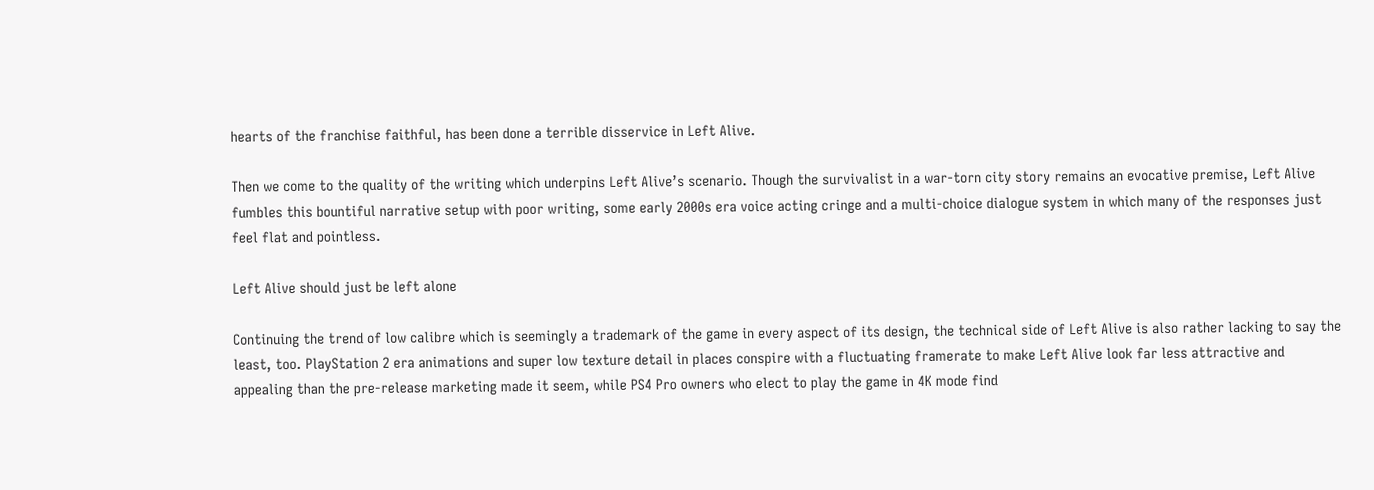hearts of the franchise faithful, has been done a terrible disservice in Left Alive.

Then we come to the quality of the writing which underpins Left Alive’s scenario. Though the survivalist in a war-torn city story remains an evocative premise, Left Alive fumbles this bountiful narrative setup with poor writing, some early 2000s era voice acting cringe and a multi-choice dialogue system in which many of the responses just feel flat and pointless.

Left Alive should just be left alone

Continuing the trend of low calibre which is seemingly a trademark of the game in every aspect of its design, the technical side of Left Alive is also rather lacking to say the least, too. PlayStation 2 era animations and super low texture detail in places conspire with a fluctuating framerate to make Left Alive look far less attractive and appealing than the pre-release marketing made it seem, while PS4 Pro owners who elect to play the game in 4K mode find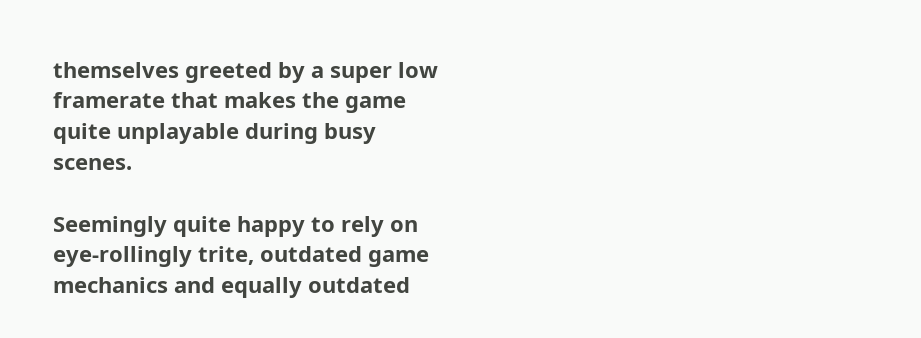themselves greeted by a super low framerate that makes the game quite unplayable during busy scenes.

Seemingly quite happy to rely on eye-rollingly trite, outdated game mechanics and equally outdated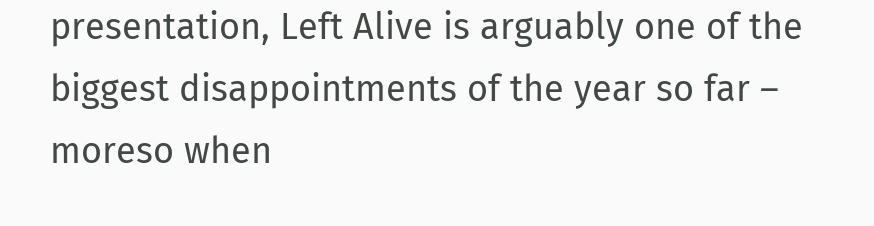presentation, Left Alive is arguably one of the biggest disappointments of the year so far – moreso when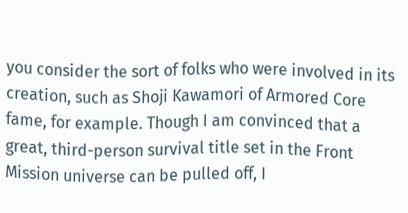you consider the sort of folks who were involved in its creation, such as Shoji Kawamori of Armored Core fame, for example. Though I am convinced that a great, third-person survival title set in the Front Mission universe can be pulled off, I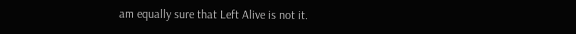am equally sure that Left Alive is not it.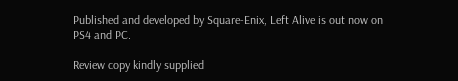Published and developed by Square-Enix, Left Alive is out now on PS4 and PC.

Review copy kindly supplied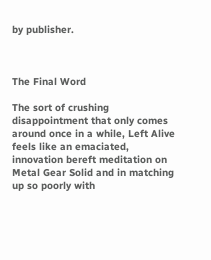by publisher.



The Final Word

The sort of crushing disappointment that only comes around once in a while, Left Alive feels like an emaciated, innovation bereft meditation on Metal Gear Solid and in matching up so poorly with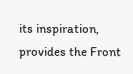its inspiration, provides the Front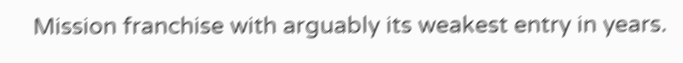Mission franchise with arguably its weakest entry in years.